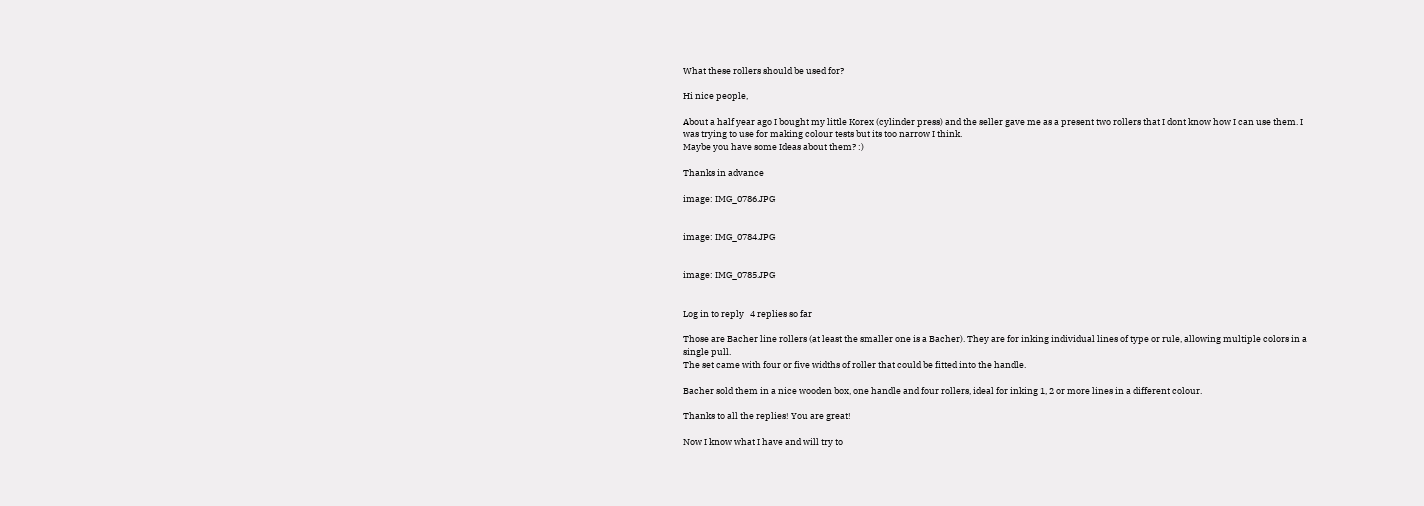What these rollers should be used for?

Hi nice people,

About a half year ago I bought my little Korex (cylinder press) and the seller gave me as a present two rollers that I dont know how I can use them. I was trying to use for making colour tests but its too narrow I think.
Maybe you have some Ideas about them? :)

Thanks in advance

image: IMG_0786.JPG


image: IMG_0784.JPG


image: IMG_0785.JPG


Log in to reply   4 replies so far

Those are Bacher line rollers (at least the smaller one is a Bacher). They are for inking individual lines of type or rule, allowing multiple colors in a single pull.
The set came with four or five widths of roller that could be fitted into the handle.

Bacher sold them in a nice wooden box, one handle and four rollers, ideal for inking 1, 2 or more lines in a different colour.

Thanks to all the replies! You are great!

Now I know what I have and will try to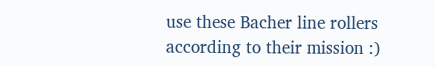use these Bacher line rollers according to their mission :)